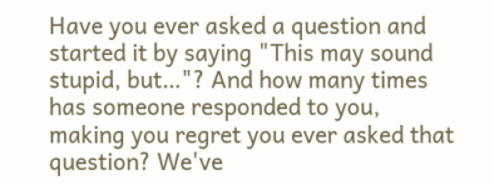Have you ever asked a question and started it by saying "This may sound stupid, but…"? And how many times has someone responded to you, making you regret you ever asked that question? We've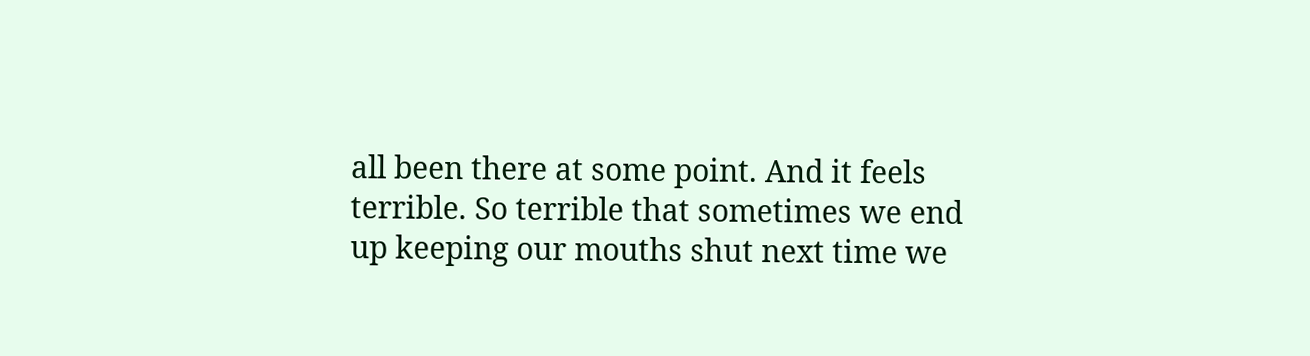all been there at some point. And it feels terrible. So terrible that sometimes we end up keeping our mouths shut next time we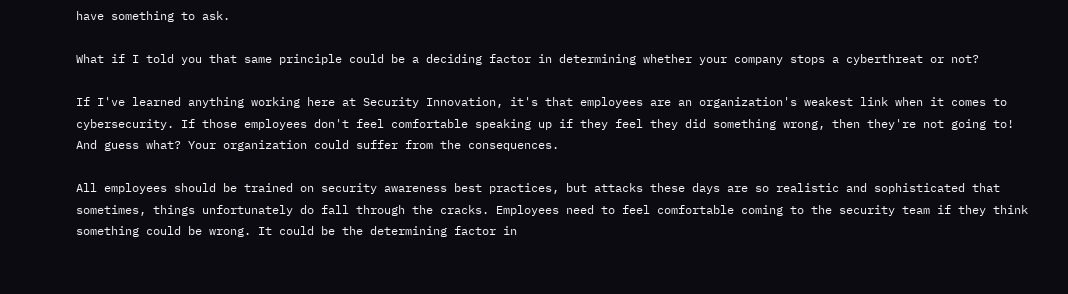have something to ask.

What if I told you that same principle could be a deciding factor in determining whether your company stops a cyberthreat or not?

If I've learned anything working here at Security Innovation, it's that employees are an organization's weakest link when it comes to cybersecurity. If those employees don't feel comfortable speaking up if they feel they did something wrong, then they're not going to! And guess what? Your organization could suffer from the consequences.

All employees should be trained on security awareness best practices, but attacks these days are so realistic and sophisticated that sometimes, things unfortunately do fall through the cracks. Employees need to feel comfortable coming to the security team if they think something could be wrong. It could be the determining factor in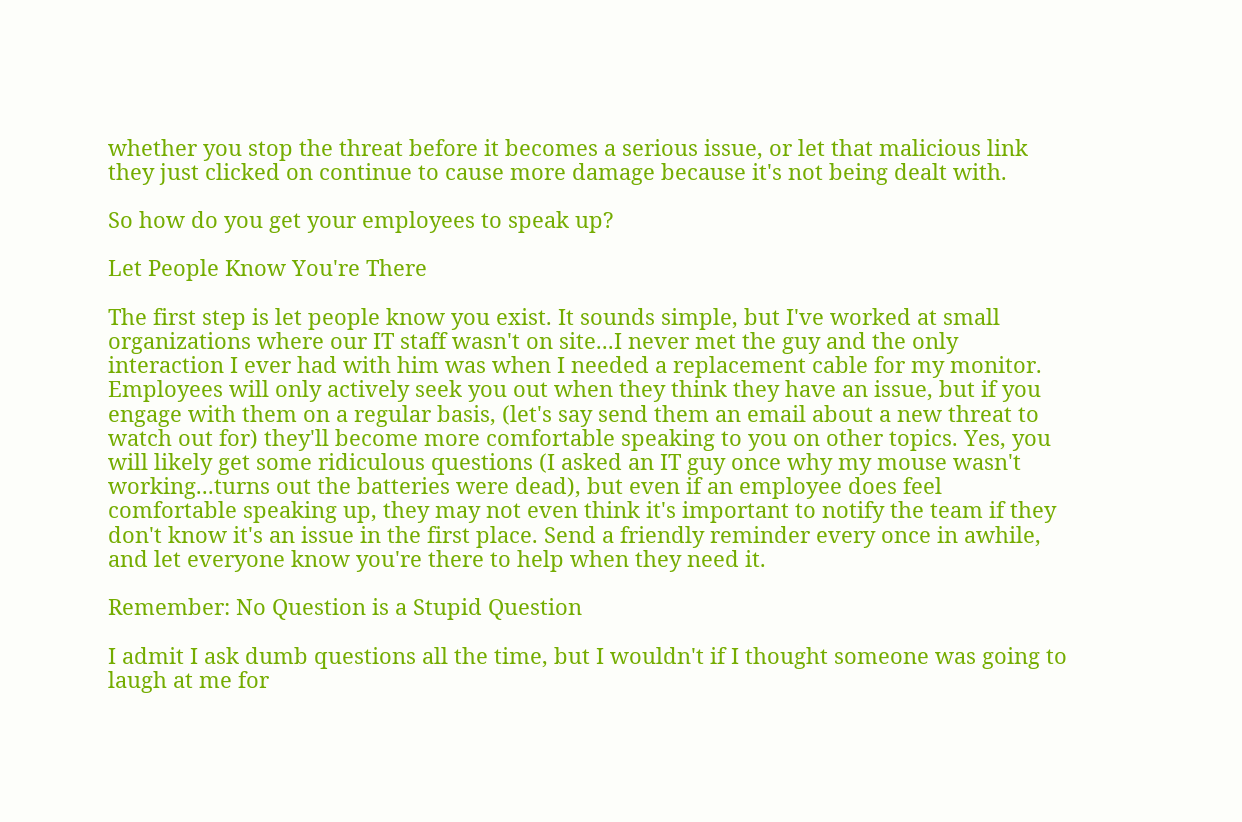whether you stop the threat before it becomes a serious issue, or let that malicious link they just clicked on continue to cause more damage because it's not being dealt with.

So how do you get your employees to speak up?

Let People Know You're There

The first step is let people know you exist. It sounds simple, but I've worked at small organizations where our IT staff wasn't on site...I never met the guy and the only interaction I ever had with him was when I needed a replacement cable for my monitor. Employees will only actively seek you out when they think they have an issue, but if you engage with them on a regular basis, (let's say send them an email about a new threat to watch out for) they'll become more comfortable speaking to you on other topics. Yes, you will likely get some ridiculous questions (I asked an IT guy once why my mouse wasn't working...turns out the batteries were dead), but even if an employee does feel comfortable speaking up, they may not even think it's important to notify the team if they don't know it's an issue in the first place. Send a friendly reminder every once in awhile, and let everyone know you're there to help when they need it.

Remember: No Question is a Stupid Question

I admit I ask dumb questions all the time, but I wouldn't if I thought someone was going to laugh at me for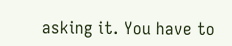asking it. You have to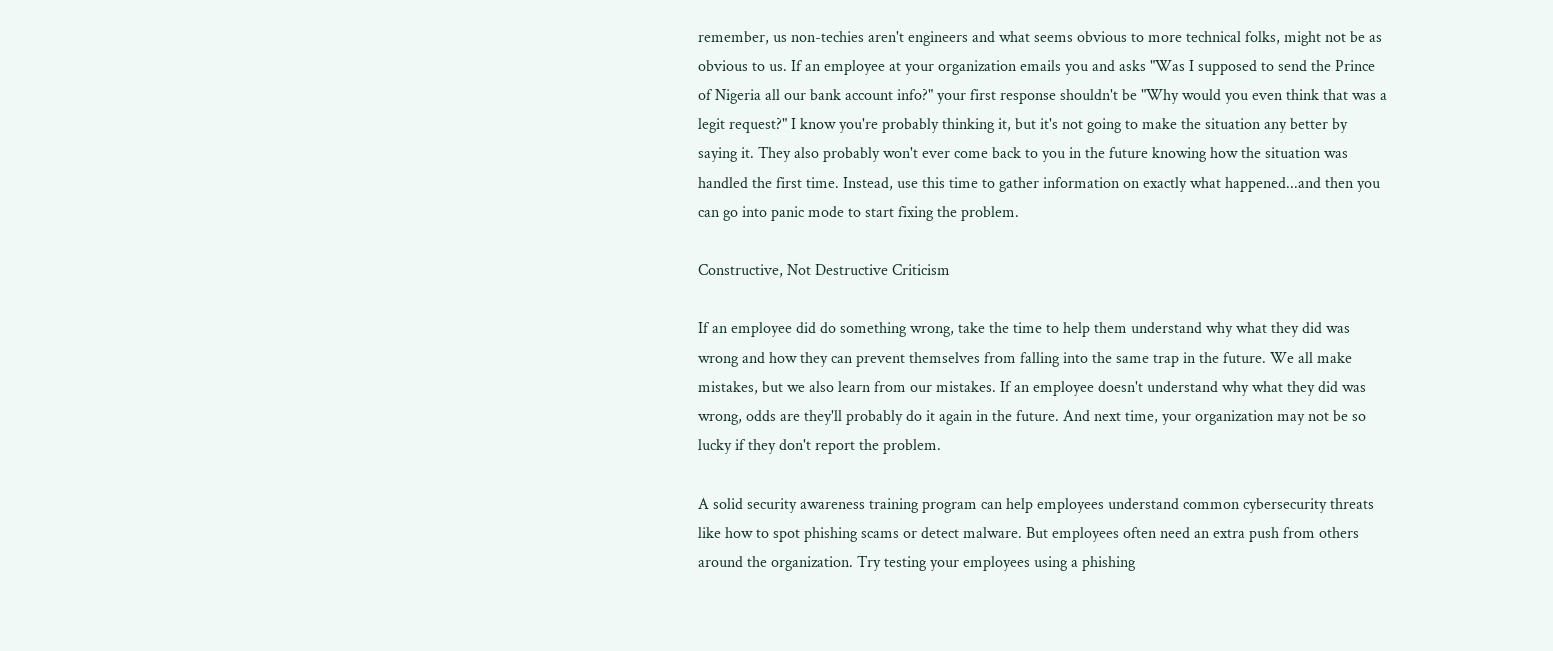remember, us non-techies aren't engineers and what seems obvious to more technical folks, might not be as obvious to us. If an employee at your organization emails you and asks "Was I supposed to send the Prince of Nigeria all our bank account info?" your first response shouldn't be "Why would you even think that was a legit request?" I know you're probably thinking it, but it's not going to make the situation any better by saying it. They also probably won't ever come back to you in the future knowing how the situation was handled the first time. Instead, use this time to gather information on exactly what happened...and then you can go into panic mode to start fixing the problem.

Constructive, Not Destructive Criticism

If an employee did do something wrong, take the time to help them understand why what they did was wrong and how they can prevent themselves from falling into the same trap in the future. We all make mistakes, but we also learn from our mistakes. If an employee doesn't understand why what they did was wrong, odds are they'll probably do it again in the future. And next time, your organization may not be so lucky if they don't report the problem.

A solid security awareness training program can help employees understand common cybersecurity threats like how to spot phishing scams or detect malware. But employees often need an extra push from others around the organization. Try testing your employees using a phishing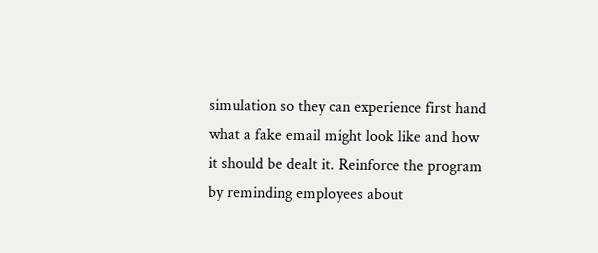simulation so they can experience first hand what a fake email might look like and how it should be dealt it. Reinforce the program by reminding employees about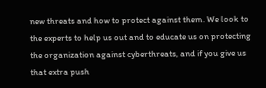new threats and how to protect against them. We look to the experts to help us out and to educate us on protecting the organization against cyberthreats, and if you give us that extra push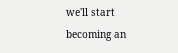we'll start becoming an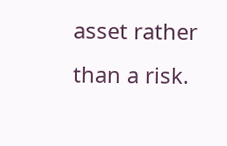asset rather than a risk.